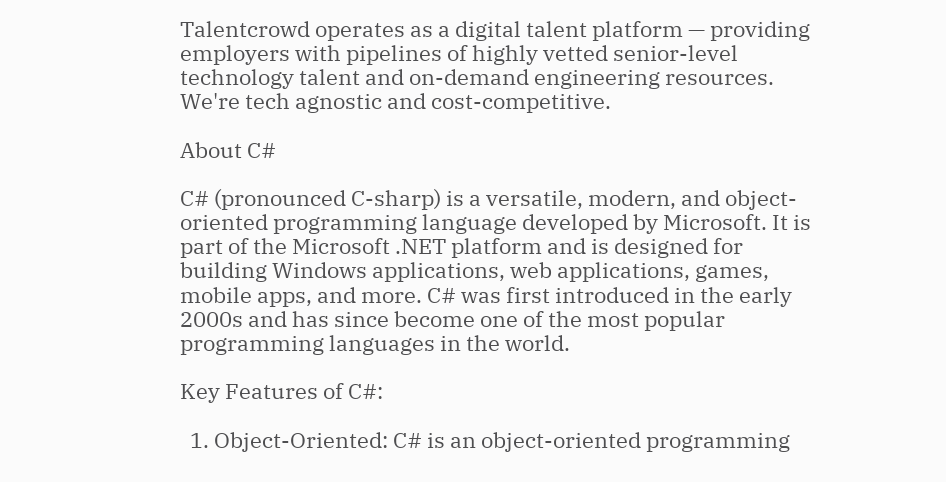Talentcrowd operates as a digital talent platform — providing employers with pipelines of highly vetted senior-level technology talent and on-demand engineering resources. We're tech agnostic and cost-competitive.

About C#

C# (pronounced C-sharp) is a versatile, modern, and object-oriented programming language developed by Microsoft. It is part of the Microsoft .NET platform and is designed for building Windows applications, web applications, games, mobile apps, and more. C# was first introduced in the early 2000s and has since become one of the most popular programming languages in the world.

Key Features of C#:

  1. Object-Oriented: C# is an object-oriented programming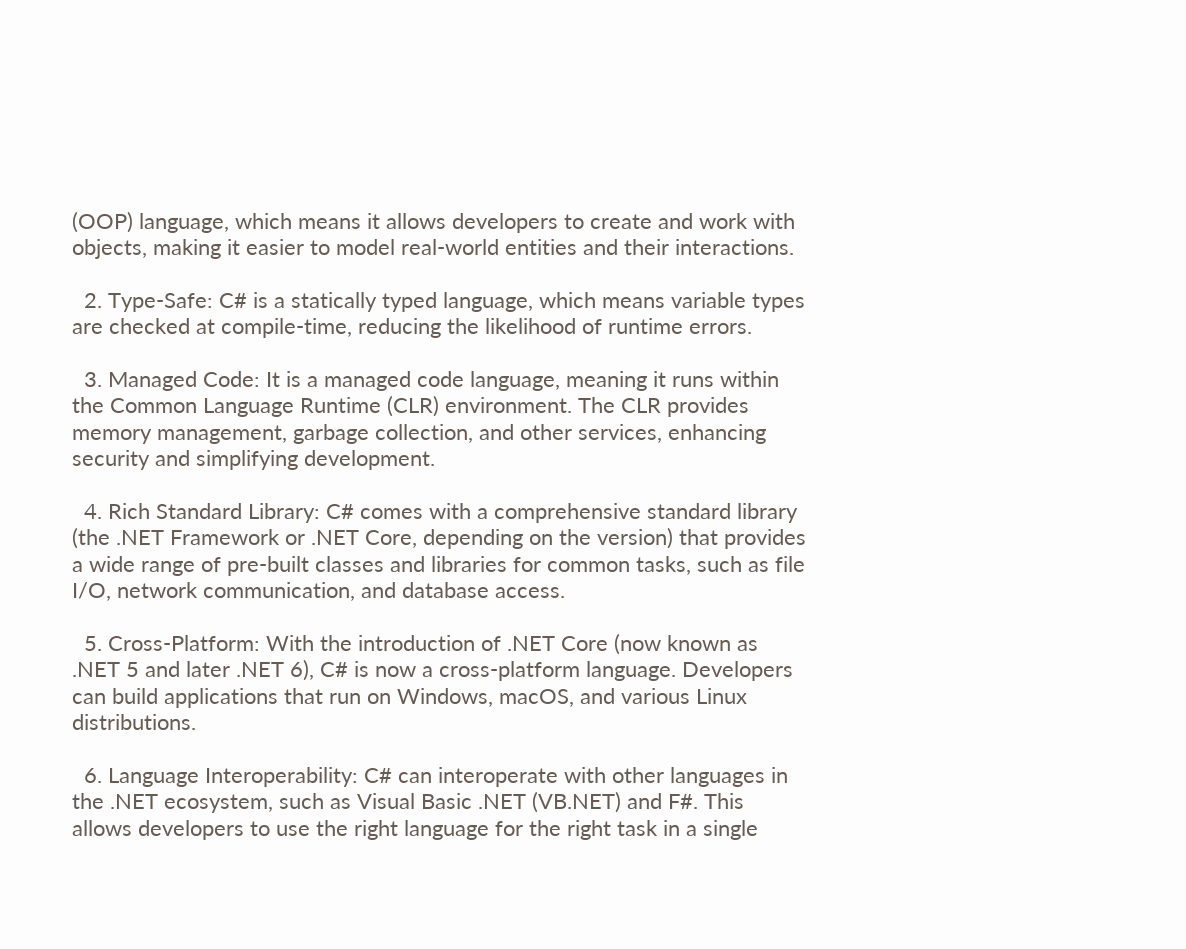(OOP) language, which means it allows developers to create and work with objects, making it easier to model real-world entities and their interactions.

  2. Type-Safe: C# is a statically typed language, which means variable types are checked at compile-time, reducing the likelihood of runtime errors.

  3. Managed Code: It is a managed code language, meaning it runs within the Common Language Runtime (CLR) environment. The CLR provides memory management, garbage collection, and other services, enhancing security and simplifying development.

  4. Rich Standard Library: C# comes with a comprehensive standard library (the .NET Framework or .NET Core, depending on the version) that provides a wide range of pre-built classes and libraries for common tasks, such as file I/O, network communication, and database access.

  5. Cross-Platform: With the introduction of .NET Core (now known as .NET 5 and later .NET 6), C# is now a cross-platform language. Developers can build applications that run on Windows, macOS, and various Linux distributions.

  6. Language Interoperability: C# can interoperate with other languages in the .NET ecosystem, such as Visual Basic .NET (VB.NET) and F#. This allows developers to use the right language for the right task in a single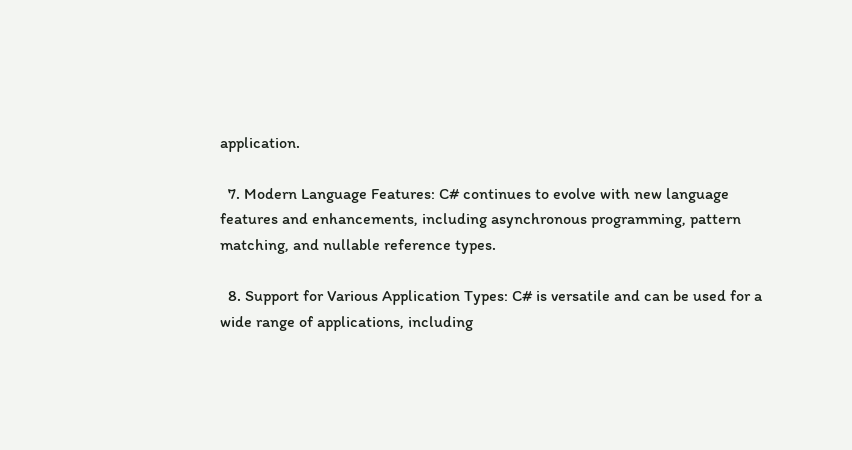application.

  7. Modern Language Features: C# continues to evolve with new language features and enhancements, including asynchronous programming, pattern matching, and nullable reference types.

  8. Support for Various Application Types: C# is versatile and can be used for a wide range of applications, including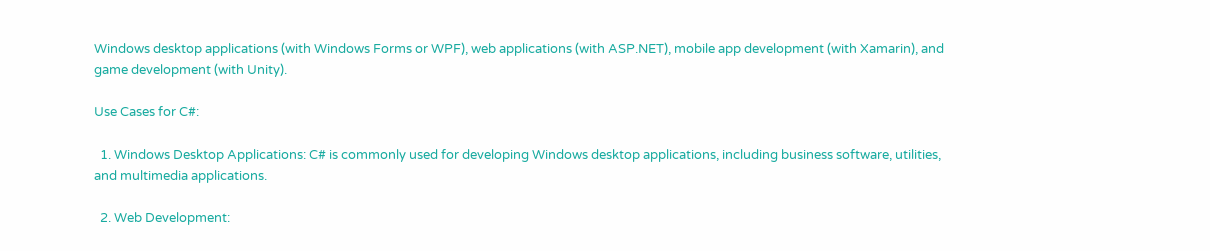Windows desktop applications (with Windows Forms or WPF), web applications (with ASP.NET), mobile app development (with Xamarin), and game development (with Unity).

Use Cases for C#:

  1. Windows Desktop Applications: C# is commonly used for developing Windows desktop applications, including business software, utilities, and multimedia applications.

  2. Web Development: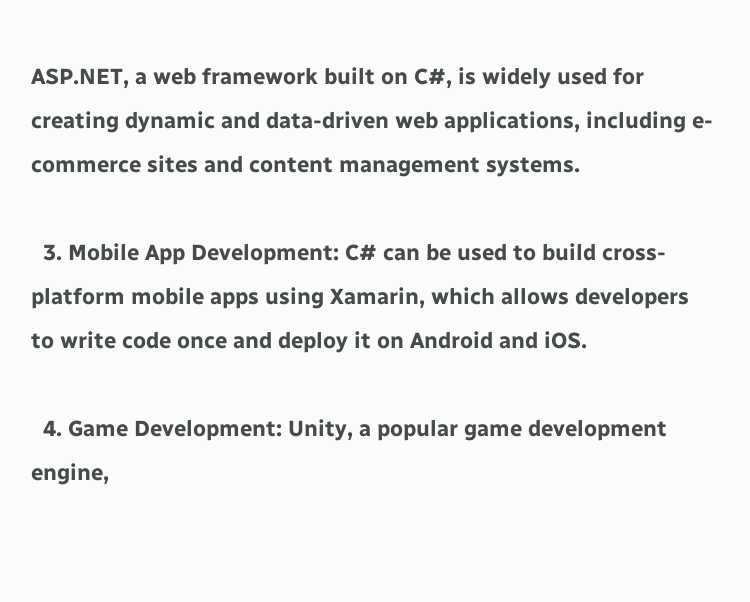ASP.NET, a web framework built on C#, is widely used for creating dynamic and data-driven web applications, including e-commerce sites and content management systems.

  3. Mobile App Development: C# can be used to build cross-platform mobile apps using Xamarin, which allows developers to write code once and deploy it on Android and iOS.

  4. Game Development: Unity, a popular game development engine,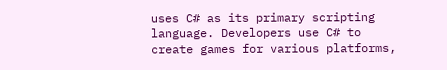uses C# as its primary scripting language. Developers use C# to create games for various platforms,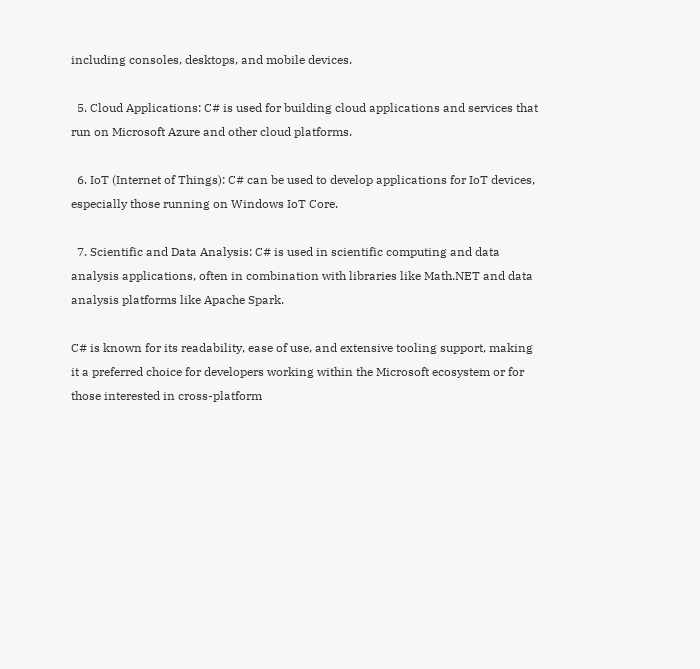including consoles, desktops, and mobile devices.

  5. Cloud Applications: C# is used for building cloud applications and services that run on Microsoft Azure and other cloud platforms.

  6. IoT (Internet of Things): C# can be used to develop applications for IoT devices, especially those running on Windows IoT Core.

  7. Scientific and Data Analysis: C# is used in scientific computing and data analysis applications, often in combination with libraries like Math.NET and data analysis platforms like Apache Spark.

C# is known for its readability, ease of use, and extensive tooling support, making it a preferred choice for developers working within the Microsoft ecosystem or for those interested in cross-platform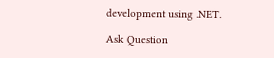development using .NET.

Ask Question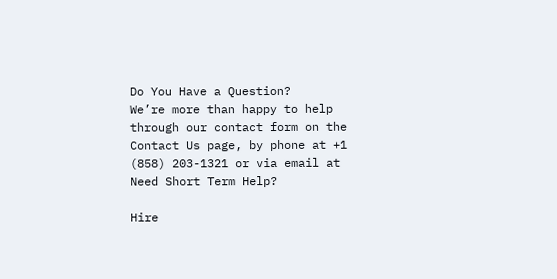Do You Have a Question?
We’re more than happy to help through our contact form on the Contact Us page, by phone at +1 (858) 203-1321 or via email at
Need Short Term Help?

Hire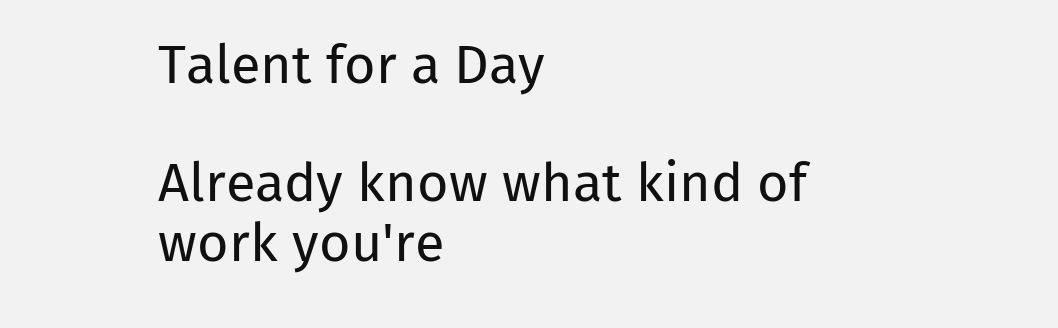Talent for a Day

Already know what kind of work you're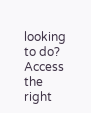looking to do?
Access the right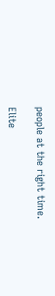people at the right time.

Elite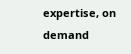expertise, on demand